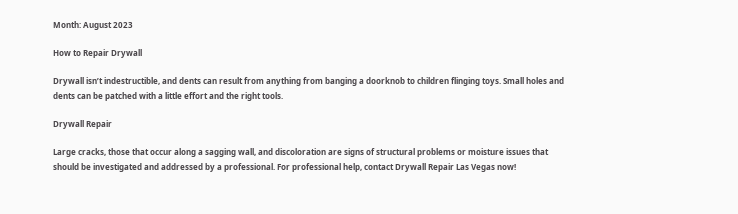Month: August 2023

How to Repair Drywall

Drywall isn’t indestructible, and dents can result from anything from banging a doorknob to children flinging toys. Small holes and dents can be patched with a little effort and the right tools.

Drywall Repair

Large cracks, those that occur along a sagging wall, and discoloration are signs of structural problems or moisture issues that should be investigated and addressed by a professional. For professional help, contact Drywall Repair Las Vegas now!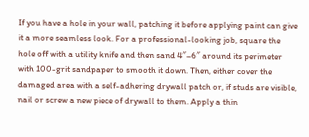If you have a hole in your wall, patching it before applying paint can give it a more seamless look. For a professional-looking job, square the hole off with a utility knife and then sand 4″–6″ around its perimeter with 100-grit sandpaper to smooth it down. Then, either cover the damaged area with a self-adhering drywall patch or, if studs are visible, nail or screw a new piece of drywall to them. Apply a thin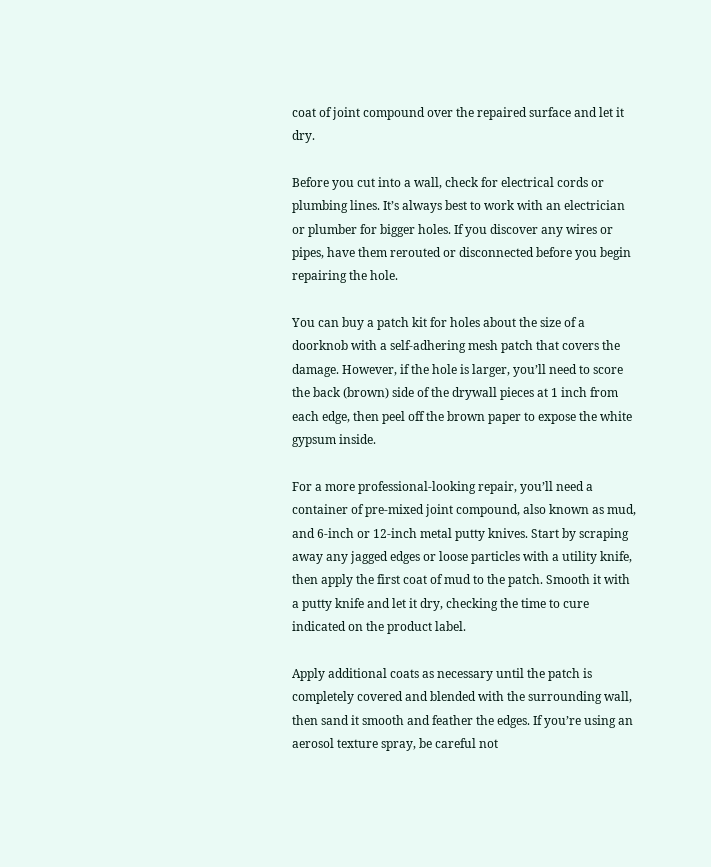coat of joint compound over the repaired surface and let it dry.

Before you cut into a wall, check for electrical cords or plumbing lines. It’s always best to work with an electrician or plumber for bigger holes. If you discover any wires or pipes, have them rerouted or disconnected before you begin repairing the hole.

You can buy a patch kit for holes about the size of a doorknob with a self-adhering mesh patch that covers the damage. However, if the hole is larger, you’ll need to score the back (brown) side of the drywall pieces at 1 inch from each edge, then peel off the brown paper to expose the white gypsum inside.

For a more professional-looking repair, you’ll need a container of pre-mixed joint compound, also known as mud, and 6-inch or 12-inch metal putty knives. Start by scraping away any jagged edges or loose particles with a utility knife, then apply the first coat of mud to the patch. Smooth it with a putty knife and let it dry, checking the time to cure indicated on the product label.

Apply additional coats as necessary until the patch is completely covered and blended with the surrounding wall, then sand it smooth and feather the edges. If you’re using an aerosol texture spray, be careful not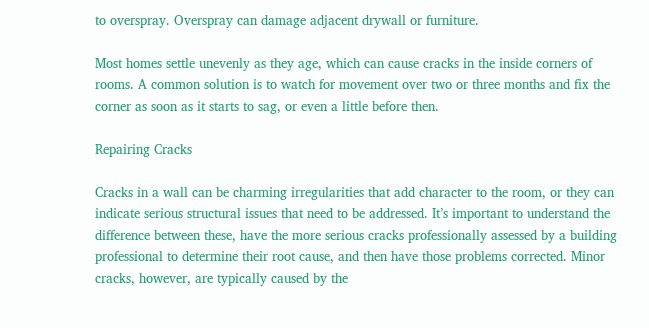to overspray. Overspray can damage adjacent drywall or furniture.

Most homes settle unevenly as they age, which can cause cracks in the inside corners of rooms. A common solution is to watch for movement over two or three months and fix the corner as soon as it starts to sag, or even a little before then.

Repairing Cracks

Cracks in a wall can be charming irregularities that add character to the room, or they can indicate serious structural issues that need to be addressed. It’s important to understand the difference between these, have the more serious cracks professionally assessed by a building professional to determine their root cause, and then have those problems corrected. Minor cracks, however, are typically caused by the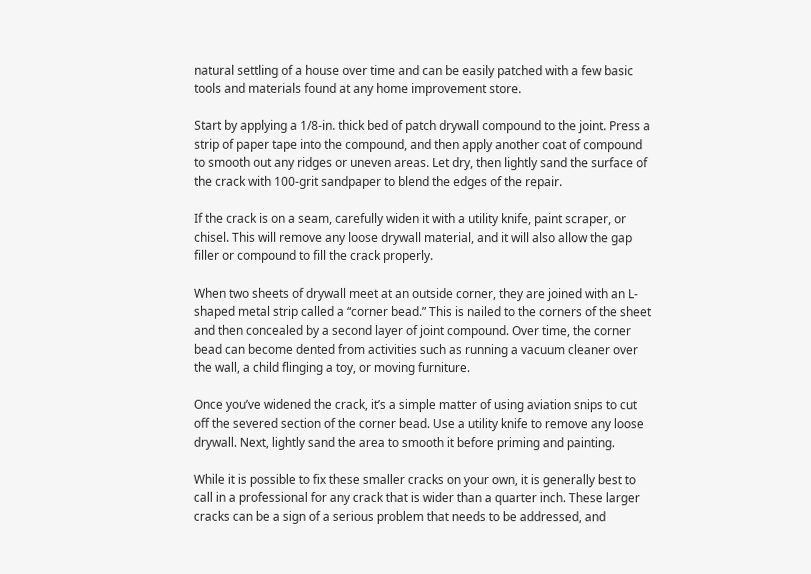natural settling of a house over time and can be easily patched with a few basic tools and materials found at any home improvement store.

Start by applying a 1/8-in. thick bed of patch drywall compound to the joint. Press a strip of paper tape into the compound, and then apply another coat of compound to smooth out any ridges or uneven areas. Let dry, then lightly sand the surface of the crack with 100-grit sandpaper to blend the edges of the repair.

If the crack is on a seam, carefully widen it with a utility knife, paint scraper, or chisel. This will remove any loose drywall material, and it will also allow the gap filler or compound to fill the crack properly.

When two sheets of drywall meet at an outside corner, they are joined with an L-shaped metal strip called a “corner bead.” This is nailed to the corners of the sheet and then concealed by a second layer of joint compound. Over time, the corner bead can become dented from activities such as running a vacuum cleaner over the wall, a child flinging a toy, or moving furniture.

Once you’ve widened the crack, it’s a simple matter of using aviation snips to cut off the severed section of the corner bead. Use a utility knife to remove any loose drywall. Next, lightly sand the area to smooth it before priming and painting.

While it is possible to fix these smaller cracks on your own, it is generally best to call in a professional for any crack that is wider than a quarter inch. These larger cracks can be a sign of a serious problem that needs to be addressed, and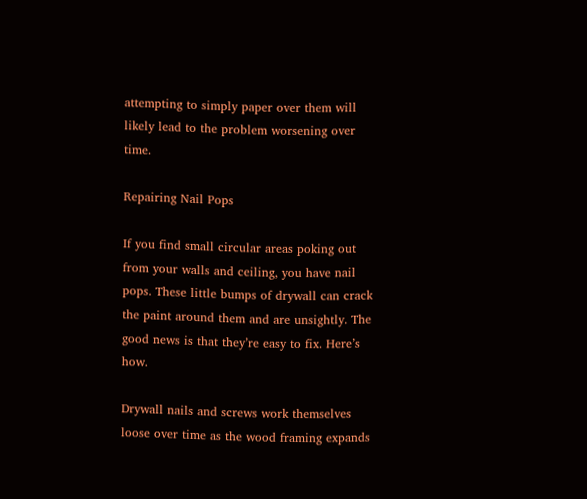attempting to simply paper over them will likely lead to the problem worsening over time.

Repairing Nail Pops

If you find small circular areas poking out from your walls and ceiling, you have nail pops. These little bumps of drywall can crack the paint around them and are unsightly. The good news is that they’re easy to fix. Here’s how.

Drywall nails and screws work themselves loose over time as the wood framing expands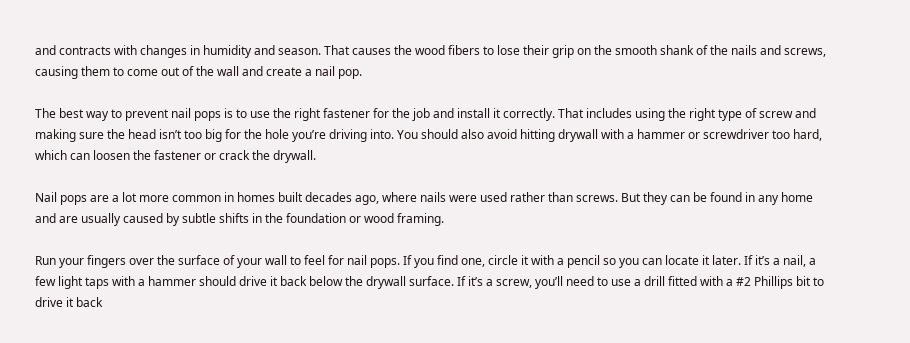and contracts with changes in humidity and season. That causes the wood fibers to lose their grip on the smooth shank of the nails and screws, causing them to come out of the wall and create a nail pop.

The best way to prevent nail pops is to use the right fastener for the job and install it correctly. That includes using the right type of screw and making sure the head isn’t too big for the hole you’re driving into. You should also avoid hitting drywall with a hammer or screwdriver too hard, which can loosen the fastener or crack the drywall.

Nail pops are a lot more common in homes built decades ago, where nails were used rather than screws. But they can be found in any home and are usually caused by subtle shifts in the foundation or wood framing.

Run your fingers over the surface of your wall to feel for nail pops. If you find one, circle it with a pencil so you can locate it later. If it’s a nail, a few light taps with a hammer should drive it back below the drywall surface. If it’s a screw, you’ll need to use a drill fitted with a #2 Phillips bit to drive it back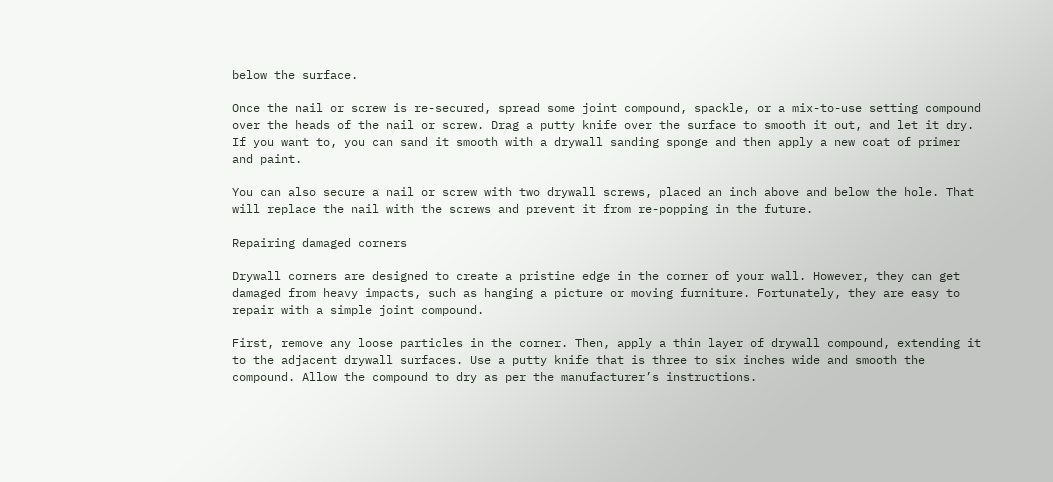below the surface.

Once the nail or screw is re-secured, spread some joint compound, spackle, or a mix-to-use setting compound over the heads of the nail or screw. Drag a putty knife over the surface to smooth it out, and let it dry. If you want to, you can sand it smooth with a drywall sanding sponge and then apply a new coat of primer and paint.

You can also secure a nail or screw with two drywall screws, placed an inch above and below the hole. That will replace the nail with the screws and prevent it from re-popping in the future.

Repairing damaged corners

Drywall corners are designed to create a pristine edge in the corner of your wall. However, they can get damaged from heavy impacts, such as hanging a picture or moving furniture. Fortunately, they are easy to repair with a simple joint compound.

First, remove any loose particles in the corner. Then, apply a thin layer of drywall compound, extending it to the adjacent drywall surfaces. Use a putty knife that is three to six inches wide and smooth the compound. Allow the compound to dry as per the manufacturer’s instructions.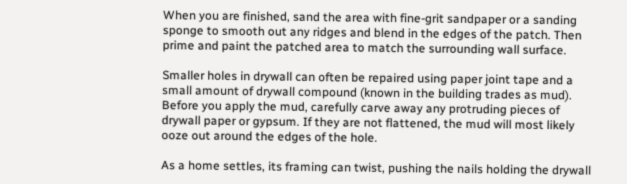When you are finished, sand the area with fine-grit sandpaper or a sanding sponge to smooth out any ridges and blend in the edges of the patch. Then prime and paint the patched area to match the surrounding wall surface.

Smaller holes in drywall can often be repaired using paper joint tape and a small amount of drywall compound (known in the building trades as mud). Before you apply the mud, carefully carve away any protruding pieces of drywall paper or gypsum. If they are not flattened, the mud will most likely ooze out around the edges of the hole.

As a home settles, its framing can twist, pushing the nails holding the drywall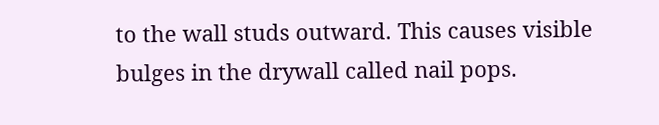to the wall studs outward. This causes visible bulges in the drywall called nail pops.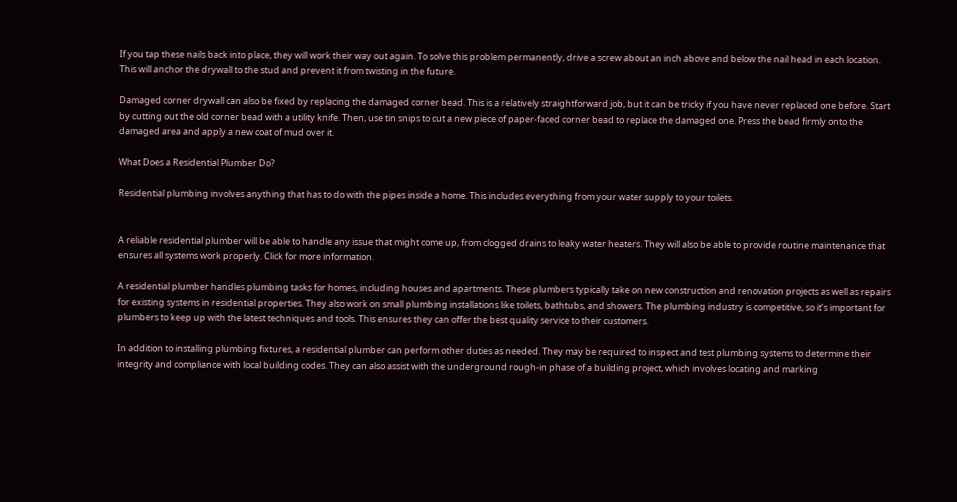If you tap these nails back into place, they will work their way out again. To solve this problem permanently, drive a screw about an inch above and below the nail head in each location. This will anchor the drywall to the stud and prevent it from twisting in the future.

Damaged corner drywall can also be fixed by replacing the damaged corner bead. This is a relatively straightforward job, but it can be tricky if you have never replaced one before. Start by cutting out the old corner bead with a utility knife. Then, use tin snips to cut a new piece of paper-faced corner bead to replace the damaged one. Press the bead firmly onto the damaged area and apply a new coat of mud over it.

What Does a Residential Plumber Do?

Residential plumbing involves anything that has to do with the pipes inside a home. This includes everything from your water supply to your toilets.


A reliable residential plumber will be able to handle any issue that might come up, from clogged drains to leaky water heaters. They will also be able to provide routine maintenance that ensures all systems work properly. Click for more information.

A residential plumber handles plumbing tasks for homes, including houses and apartments. These plumbers typically take on new construction and renovation projects as well as repairs for existing systems in residential properties. They also work on small plumbing installations like toilets, bathtubs, and showers. The plumbing industry is competitive, so it’s important for plumbers to keep up with the latest techniques and tools. This ensures they can offer the best quality service to their customers.

In addition to installing plumbing fixtures, a residential plumber can perform other duties as needed. They may be required to inspect and test plumbing systems to determine their integrity and compliance with local building codes. They can also assist with the underground rough-in phase of a building project, which involves locating and marking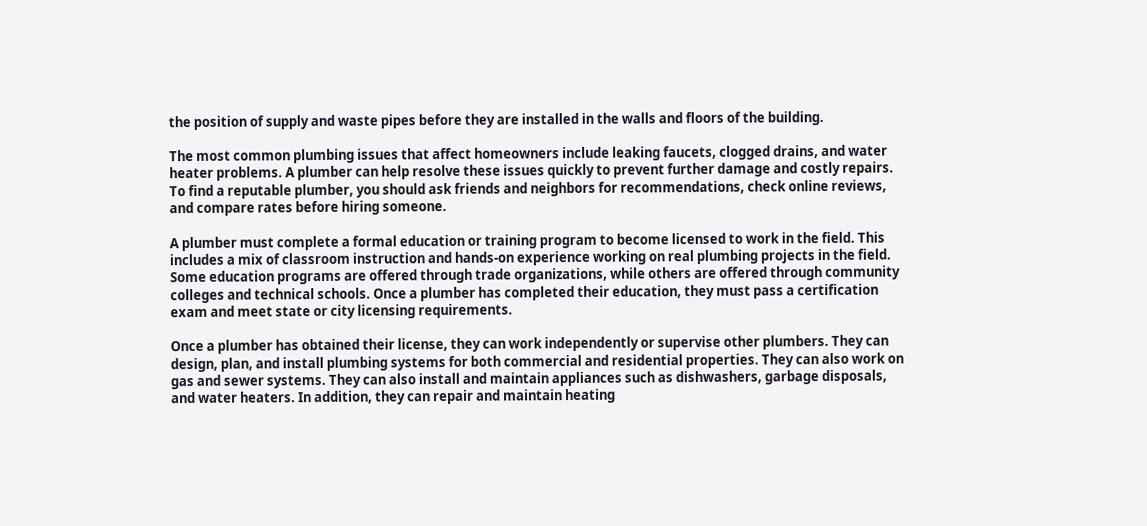the position of supply and waste pipes before they are installed in the walls and floors of the building.

The most common plumbing issues that affect homeowners include leaking faucets, clogged drains, and water heater problems. A plumber can help resolve these issues quickly to prevent further damage and costly repairs. To find a reputable plumber, you should ask friends and neighbors for recommendations, check online reviews, and compare rates before hiring someone.

A plumber must complete a formal education or training program to become licensed to work in the field. This includes a mix of classroom instruction and hands-on experience working on real plumbing projects in the field. Some education programs are offered through trade organizations, while others are offered through community colleges and technical schools. Once a plumber has completed their education, they must pass a certification exam and meet state or city licensing requirements.

Once a plumber has obtained their license, they can work independently or supervise other plumbers. They can design, plan, and install plumbing systems for both commercial and residential properties. They can also work on gas and sewer systems. They can also install and maintain appliances such as dishwashers, garbage disposals, and water heaters. In addition, they can repair and maintain heating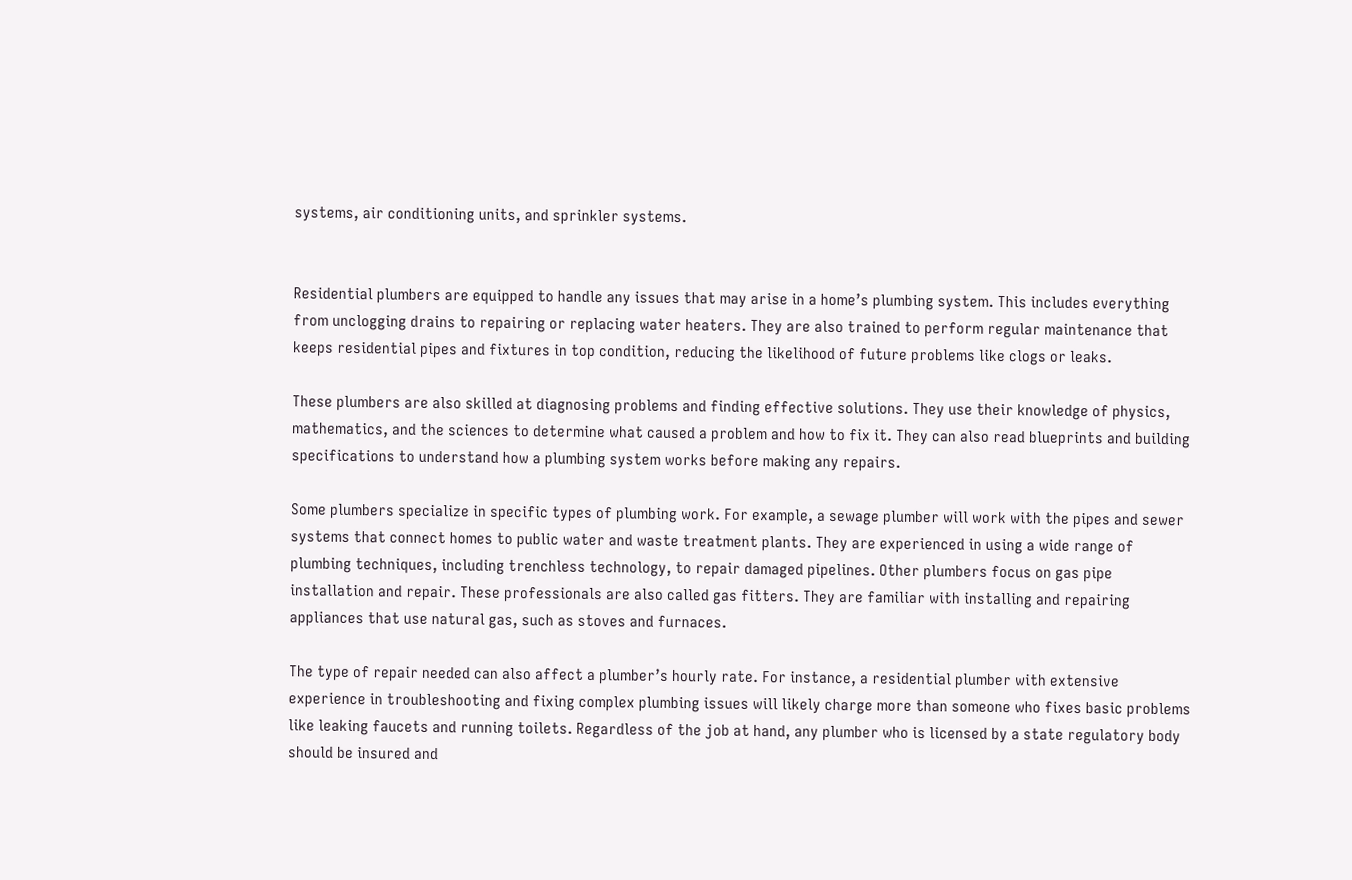systems, air conditioning units, and sprinkler systems.


Residential plumbers are equipped to handle any issues that may arise in a home’s plumbing system. This includes everything from unclogging drains to repairing or replacing water heaters. They are also trained to perform regular maintenance that keeps residential pipes and fixtures in top condition, reducing the likelihood of future problems like clogs or leaks.

These plumbers are also skilled at diagnosing problems and finding effective solutions. They use their knowledge of physics, mathematics, and the sciences to determine what caused a problem and how to fix it. They can also read blueprints and building specifications to understand how a plumbing system works before making any repairs.

Some plumbers specialize in specific types of plumbing work. For example, a sewage plumber will work with the pipes and sewer systems that connect homes to public water and waste treatment plants. They are experienced in using a wide range of plumbing techniques, including trenchless technology, to repair damaged pipelines. Other plumbers focus on gas pipe installation and repair. These professionals are also called gas fitters. They are familiar with installing and repairing appliances that use natural gas, such as stoves and furnaces.

The type of repair needed can also affect a plumber’s hourly rate. For instance, a residential plumber with extensive experience in troubleshooting and fixing complex plumbing issues will likely charge more than someone who fixes basic problems like leaking faucets and running toilets. Regardless of the job at hand, any plumber who is licensed by a state regulatory body should be insured and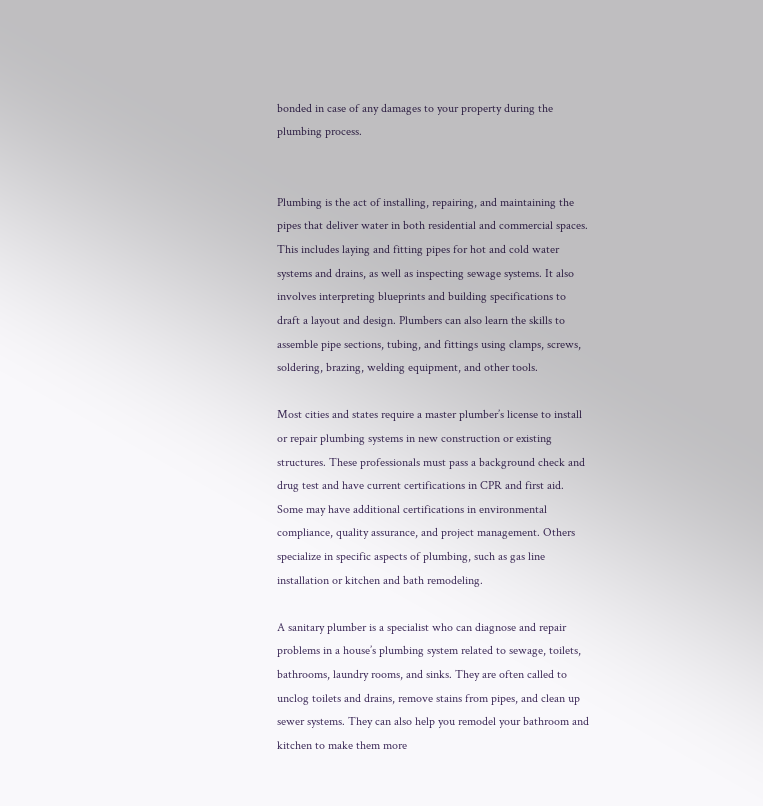bonded in case of any damages to your property during the plumbing process.


Plumbing is the act of installing, repairing, and maintaining the pipes that deliver water in both residential and commercial spaces. This includes laying and fitting pipes for hot and cold water systems and drains, as well as inspecting sewage systems. It also involves interpreting blueprints and building specifications to draft a layout and design. Plumbers can also learn the skills to assemble pipe sections, tubing, and fittings using clamps, screws, soldering, brazing, welding equipment, and other tools.

Most cities and states require a master plumber’s license to install or repair plumbing systems in new construction or existing structures. These professionals must pass a background check and drug test and have current certifications in CPR and first aid. Some may have additional certifications in environmental compliance, quality assurance, and project management. Others specialize in specific aspects of plumbing, such as gas line installation or kitchen and bath remodeling.

A sanitary plumber is a specialist who can diagnose and repair problems in a house’s plumbing system related to sewage, toilets, bathrooms, laundry rooms, and sinks. They are often called to unclog toilets and drains, remove stains from pipes, and clean up sewer systems. They can also help you remodel your bathroom and kitchen to make them more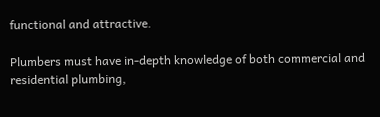functional and attractive.

Plumbers must have in-depth knowledge of both commercial and residential plumbing,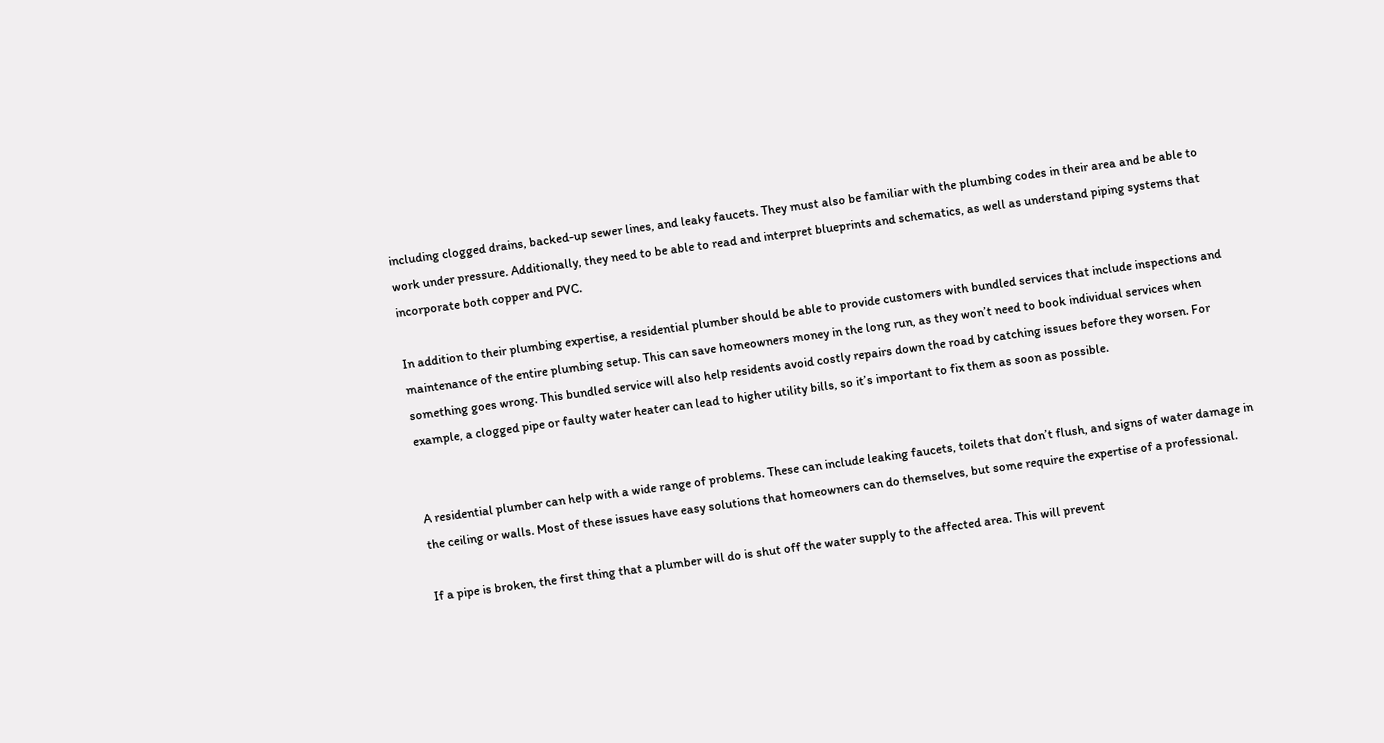including clogged drains, backed-up sewer lines, and leaky faucets. They must also be familiar with the plumbing codes in their area and be able to work under pressure. Additionally, they need to be able to read and interpret blueprints and schematics, as well as understand piping systems that incorporate both copper and PVC.

In addition to their plumbing expertise, a residential plumber should be able to provide customers with bundled services that include inspections and maintenance of the entire plumbing setup. This can save homeowners money in the long run, as they won’t need to book individual services when something goes wrong. This bundled service will also help residents avoid costly repairs down the road by catching issues before they worsen. For example, a clogged pipe or faulty water heater can lead to higher utility bills, so it’s important to fix them as soon as possible.


A residential plumber can help with a wide range of problems. These can include leaking faucets, toilets that don’t flush, and signs of water damage in the ceiling or walls. Most of these issues have easy solutions that homeowners can do themselves, but some require the expertise of a professional.

If a pipe is broken, the first thing that a plumber will do is shut off the water supply to the affected area. This will prevent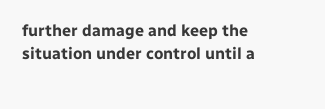further damage and keep the situation under control until a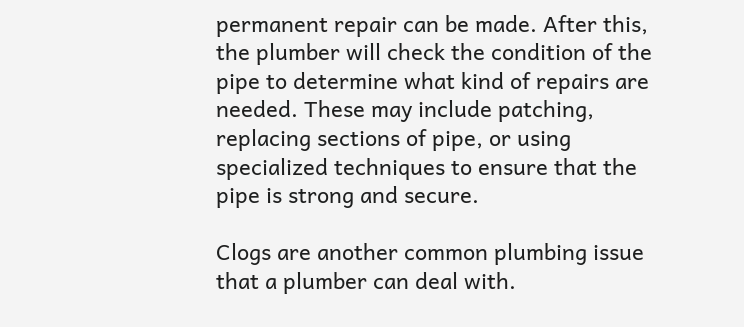permanent repair can be made. After this, the plumber will check the condition of the pipe to determine what kind of repairs are needed. These may include patching, replacing sections of pipe, or using specialized techniques to ensure that the pipe is strong and secure.

Clogs are another common plumbing issue that a plumber can deal with.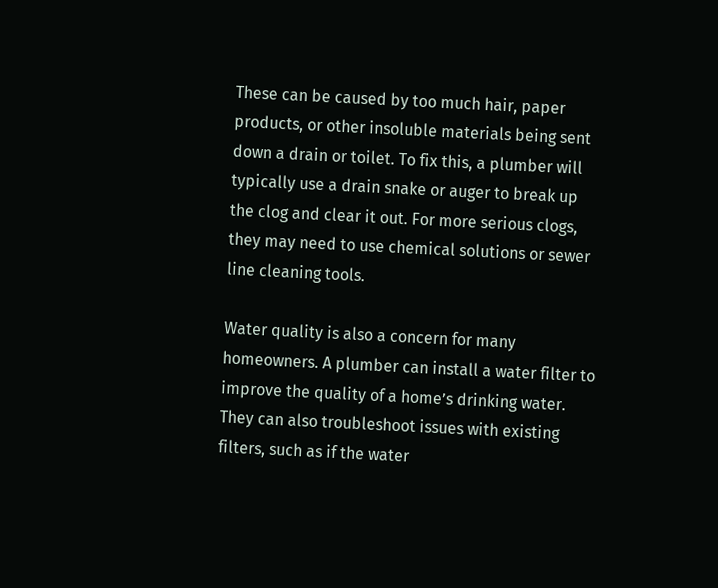These can be caused by too much hair, paper products, or other insoluble materials being sent down a drain or toilet. To fix this, a plumber will typically use a drain snake or auger to break up the clog and clear it out. For more serious clogs, they may need to use chemical solutions or sewer line cleaning tools.

Water quality is also a concern for many homeowners. A plumber can install a water filter to improve the quality of a home’s drinking water. They can also troubleshoot issues with existing filters, such as if the water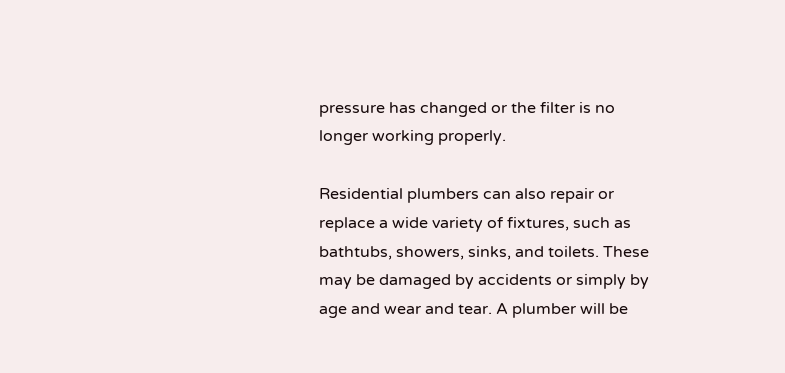pressure has changed or the filter is no longer working properly.

Residential plumbers can also repair or replace a wide variety of fixtures, such as bathtubs, showers, sinks, and toilets. These may be damaged by accidents or simply by age and wear and tear. A plumber will be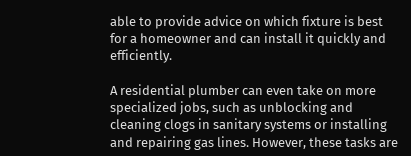able to provide advice on which fixture is best for a homeowner and can install it quickly and efficiently.

A residential plumber can even take on more specialized jobs, such as unblocking and cleaning clogs in sanitary systems or installing and repairing gas lines. However, these tasks are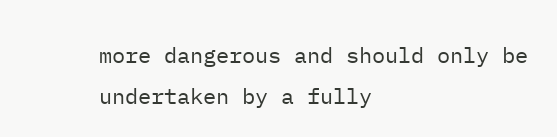more dangerous and should only be undertaken by a fully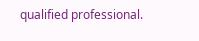qualified professional.